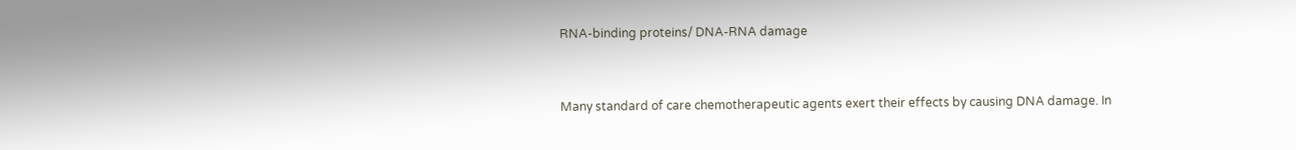RNA-binding proteins/ DNA-RNA damage


Many standard of care chemotherapeutic agents exert their effects by causing DNA damage. In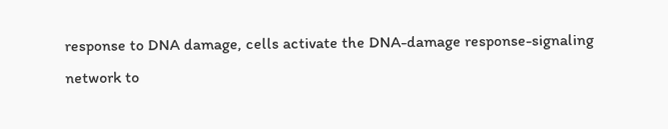response to DNA damage, cells activate the DNA-damage response-signaling network to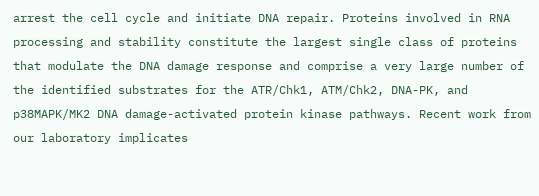arrest the cell cycle and initiate DNA repair. Proteins involved in RNA processing and stability constitute the largest single class of proteins that modulate the DNA damage response and comprise a very large number of the identified substrates for the ATR/Chk1, ATM/Chk2, DNA-PK, and p38MAPK/MK2 DNA damage-activated protein kinase pathways. Recent work from our laboratory implicates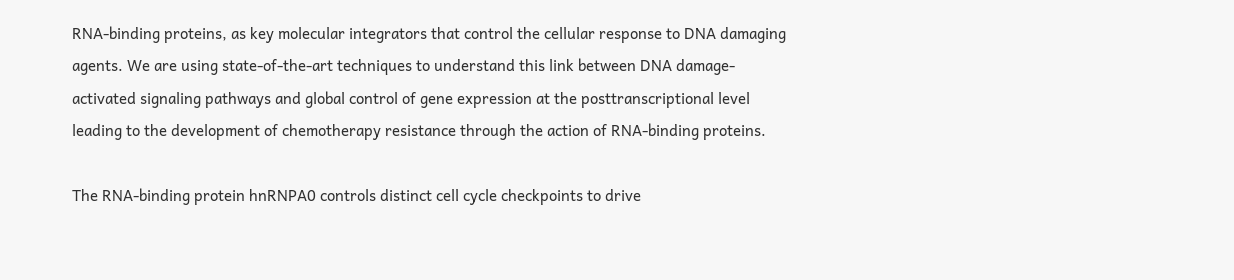RNA-binding proteins, as key molecular integrators that control the cellular response to DNA damaging agents. We are using state-of-the-art techniques to understand this link between DNA damage-activated signaling pathways and global control of gene expression at the posttranscriptional level leading to the development of chemotherapy resistance through the action of RNA-binding proteins.

The RNA-binding protein hnRNPA0 controls distinct cell cycle checkpoints to drive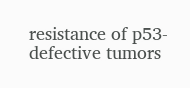resistance of p53-defective tumors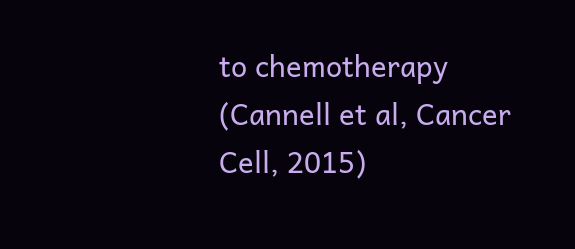to chemotherapy (Cannell et al, Cancer Cell, 2015)